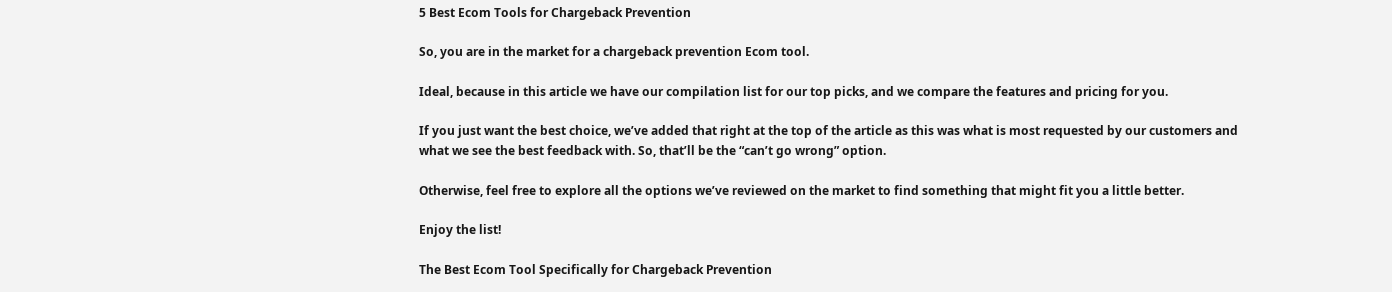5 Best Ecom Tools for Chargeback Prevention

So, you are in the market for a chargeback prevention Ecom tool.

Ideal, because in this article we have our compilation list for our top picks, and we compare the features and pricing for you.

If you just want the best choice, we’ve added that right at the top of the article as this was what is most requested by our customers and what we see the best feedback with. So, that’ll be the “can’t go wrong” option.

Otherwise, feel free to explore all the options we’ve reviewed on the market to find something that might fit you a little better.

Enjoy the list!

The Best Ecom Tool Specifically for Chargeback Prevention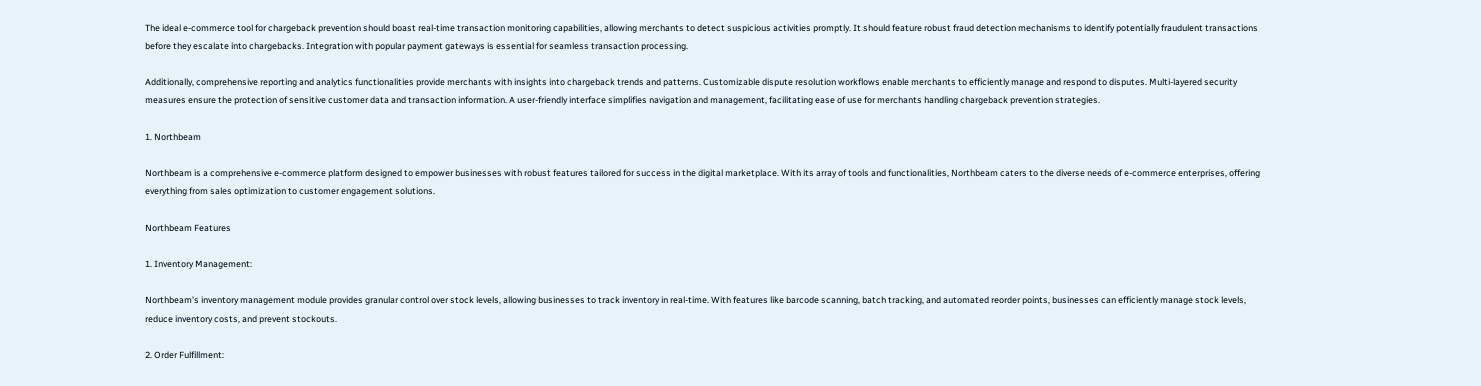The ideal e-commerce tool for chargeback prevention should boast real-time transaction monitoring capabilities, allowing merchants to detect suspicious activities promptly. It should feature robust fraud detection mechanisms to identify potentially fraudulent transactions before they escalate into chargebacks. Integration with popular payment gateways is essential for seamless transaction processing.

Additionally, comprehensive reporting and analytics functionalities provide merchants with insights into chargeback trends and patterns. Customizable dispute resolution workflows enable merchants to efficiently manage and respond to disputes. Multi-layered security measures ensure the protection of sensitive customer data and transaction information. A user-friendly interface simplifies navigation and management, facilitating ease of use for merchants handling chargeback prevention strategies.

1. Northbeam

Northbeam is a comprehensive e-commerce platform designed to empower businesses with robust features tailored for success in the digital marketplace. With its array of tools and functionalities, Northbeam caters to the diverse needs of e-commerce enterprises, offering everything from sales optimization to customer engagement solutions.

Northbeam Features

1. Inventory Management:

Northbeam’s inventory management module provides granular control over stock levels, allowing businesses to track inventory in real-time. With features like barcode scanning, batch tracking, and automated reorder points, businesses can efficiently manage stock levels, reduce inventory costs, and prevent stockouts.

2. Order Fulfillment: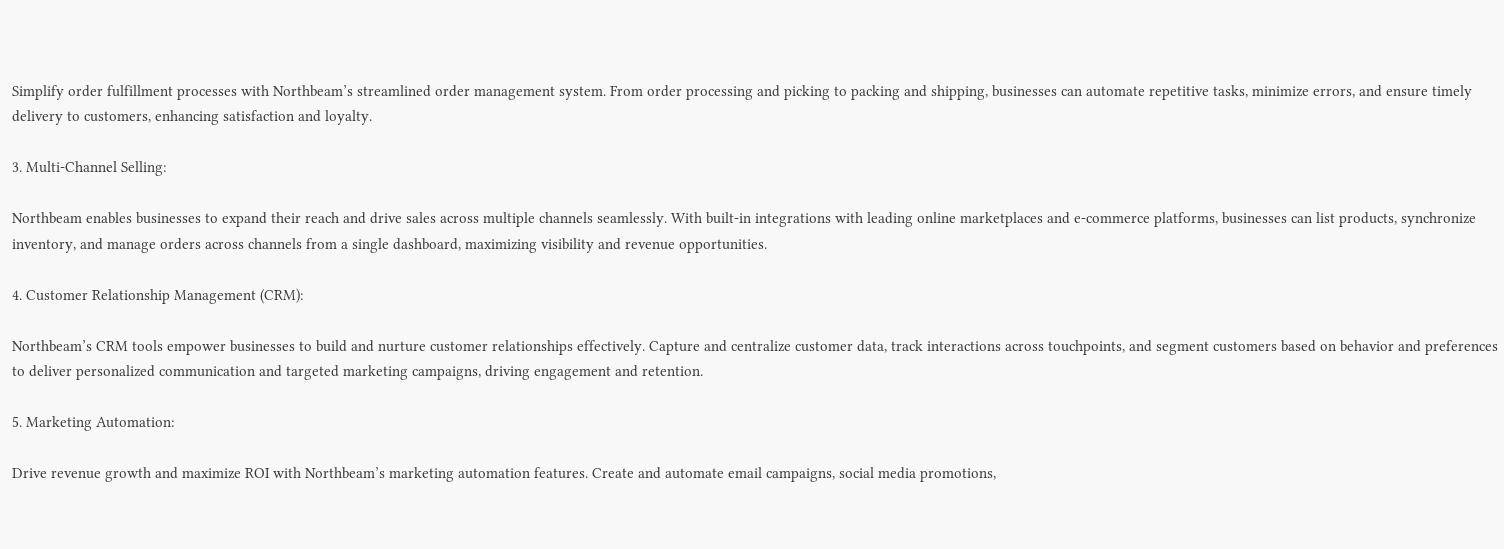Simplify order fulfillment processes with Northbeam’s streamlined order management system. From order processing and picking to packing and shipping, businesses can automate repetitive tasks, minimize errors, and ensure timely delivery to customers, enhancing satisfaction and loyalty.

3. Multi-Channel Selling:

Northbeam enables businesses to expand their reach and drive sales across multiple channels seamlessly. With built-in integrations with leading online marketplaces and e-commerce platforms, businesses can list products, synchronize inventory, and manage orders across channels from a single dashboard, maximizing visibility and revenue opportunities.

4. Customer Relationship Management (CRM):

Northbeam’s CRM tools empower businesses to build and nurture customer relationships effectively. Capture and centralize customer data, track interactions across touchpoints, and segment customers based on behavior and preferences to deliver personalized communication and targeted marketing campaigns, driving engagement and retention.

5. Marketing Automation:

Drive revenue growth and maximize ROI with Northbeam’s marketing automation features. Create and automate email campaigns, social media promotions,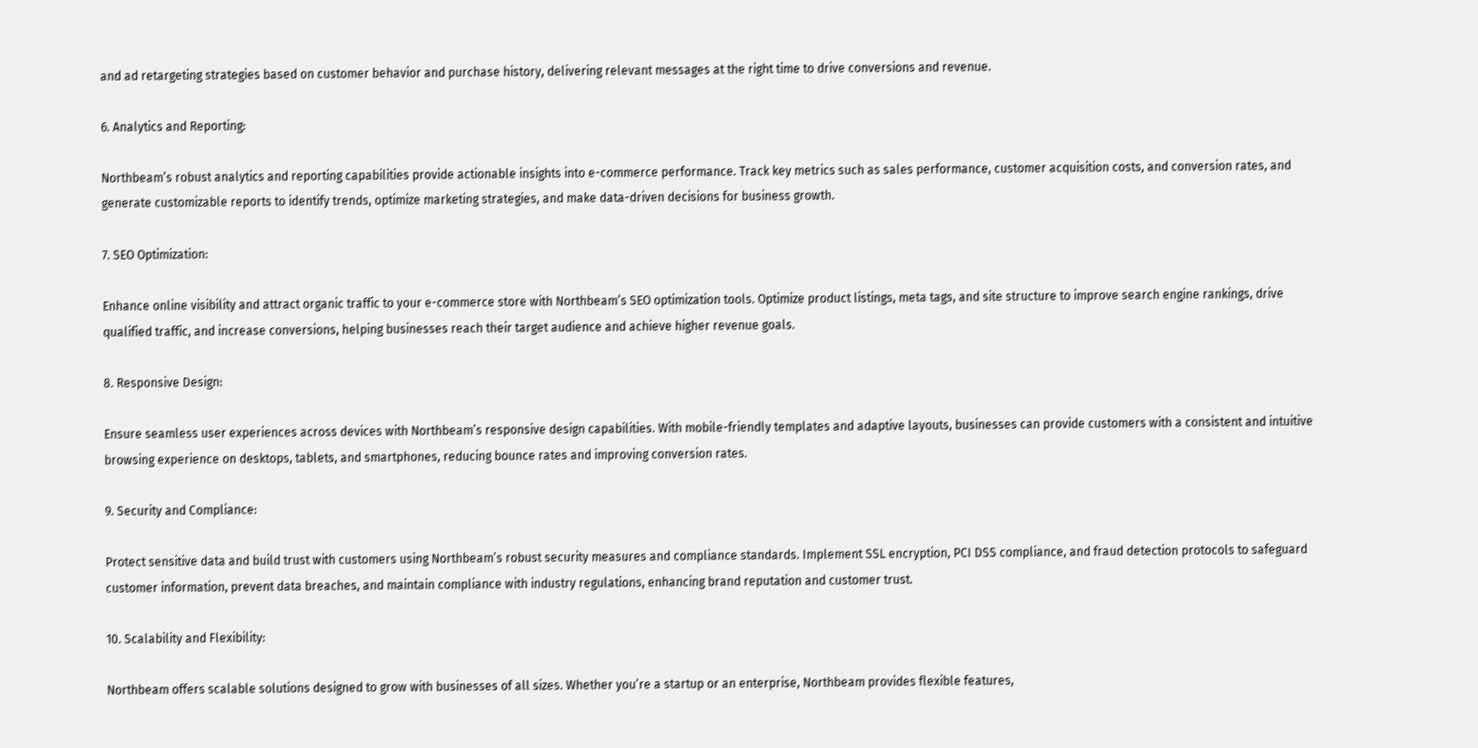and ad retargeting strategies based on customer behavior and purchase history, delivering relevant messages at the right time to drive conversions and revenue.

6. Analytics and Reporting:

Northbeam’s robust analytics and reporting capabilities provide actionable insights into e-commerce performance. Track key metrics such as sales performance, customer acquisition costs, and conversion rates, and generate customizable reports to identify trends, optimize marketing strategies, and make data-driven decisions for business growth.

7. SEO Optimization:

Enhance online visibility and attract organic traffic to your e-commerce store with Northbeam’s SEO optimization tools. Optimize product listings, meta tags, and site structure to improve search engine rankings, drive qualified traffic, and increase conversions, helping businesses reach their target audience and achieve higher revenue goals.

8. Responsive Design:

Ensure seamless user experiences across devices with Northbeam’s responsive design capabilities. With mobile-friendly templates and adaptive layouts, businesses can provide customers with a consistent and intuitive browsing experience on desktops, tablets, and smartphones, reducing bounce rates and improving conversion rates.

9. Security and Compliance:

Protect sensitive data and build trust with customers using Northbeam’s robust security measures and compliance standards. Implement SSL encryption, PCI DSS compliance, and fraud detection protocols to safeguard customer information, prevent data breaches, and maintain compliance with industry regulations, enhancing brand reputation and customer trust.

10. Scalability and Flexibility:

Northbeam offers scalable solutions designed to grow with businesses of all sizes. Whether you’re a startup or an enterprise, Northbeam provides flexible features,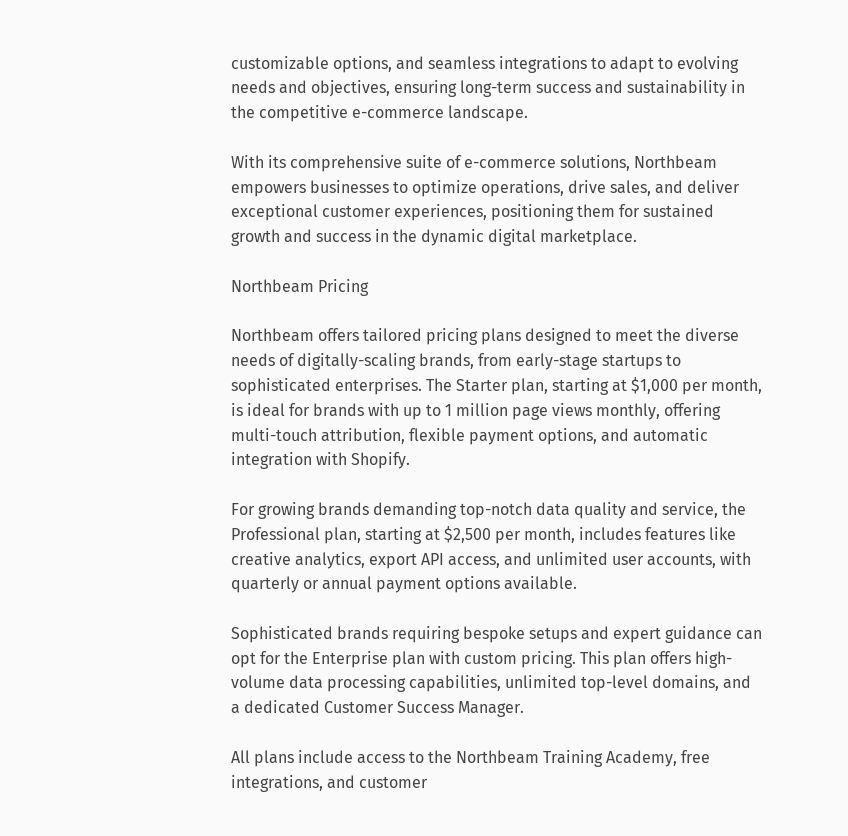customizable options, and seamless integrations to adapt to evolving needs and objectives, ensuring long-term success and sustainability in the competitive e-commerce landscape.

With its comprehensive suite of e-commerce solutions, Northbeam empowers businesses to optimize operations, drive sales, and deliver exceptional customer experiences, positioning them for sustained growth and success in the dynamic digital marketplace.

Northbeam Pricing

Northbeam offers tailored pricing plans designed to meet the diverse needs of digitally-scaling brands, from early-stage startups to sophisticated enterprises. The Starter plan, starting at $1,000 per month, is ideal for brands with up to 1 million page views monthly, offering multi-touch attribution, flexible payment options, and automatic integration with Shopify.

For growing brands demanding top-notch data quality and service, the Professional plan, starting at $2,500 per month, includes features like creative analytics, export API access, and unlimited user accounts, with quarterly or annual payment options available.

Sophisticated brands requiring bespoke setups and expert guidance can opt for the Enterprise plan with custom pricing. This plan offers high-volume data processing capabilities, unlimited top-level domains, and a dedicated Customer Success Manager.

All plans include access to the Northbeam Training Academy, free integrations, and customer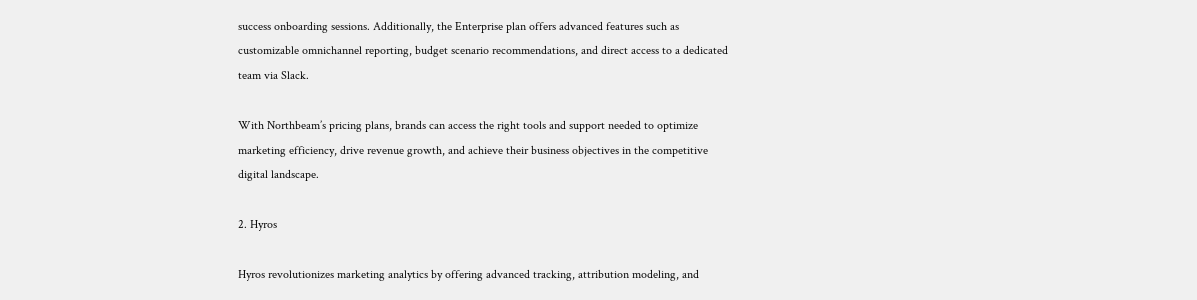success onboarding sessions. Additionally, the Enterprise plan offers advanced features such as customizable omnichannel reporting, budget scenario recommendations, and direct access to a dedicated team via Slack.

With Northbeam’s pricing plans, brands can access the right tools and support needed to optimize marketing efficiency, drive revenue growth, and achieve their business objectives in the competitive digital landscape.

2. Hyros

Hyros revolutionizes marketing analytics by offering advanced tracking, attribution modeling, and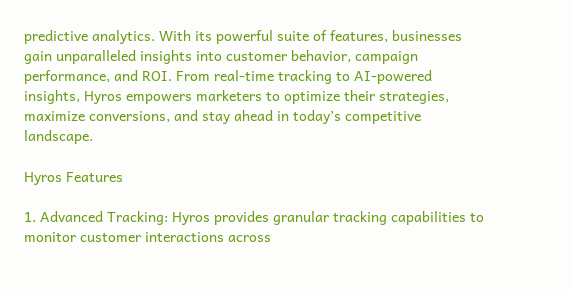predictive analytics. With its powerful suite of features, businesses gain unparalleled insights into customer behavior, campaign performance, and ROI. From real-time tracking to AI-powered insights, Hyros empowers marketers to optimize their strategies, maximize conversions, and stay ahead in today’s competitive landscape.

Hyros Features

1. Advanced Tracking: Hyros provides granular tracking capabilities to monitor customer interactions across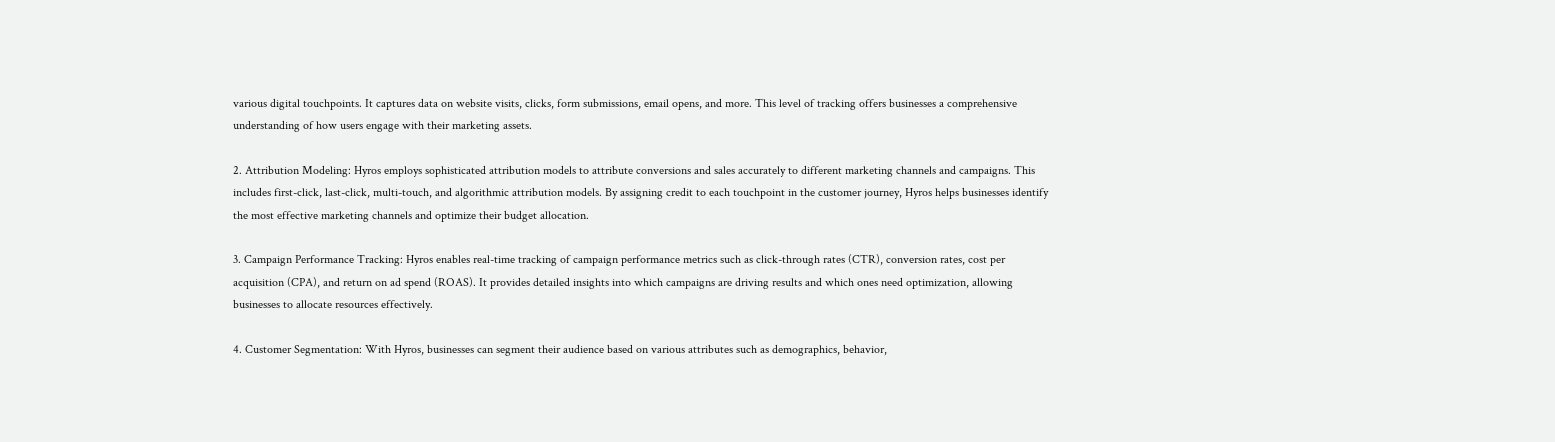various digital touchpoints. It captures data on website visits, clicks, form submissions, email opens, and more. This level of tracking offers businesses a comprehensive understanding of how users engage with their marketing assets.

2. Attribution Modeling: Hyros employs sophisticated attribution models to attribute conversions and sales accurately to different marketing channels and campaigns. This includes first-click, last-click, multi-touch, and algorithmic attribution models. By assigning credit to each touchpoint in the customer journey, Hyros helps businesses identify the most effective marketing channels and optimize their budget allocation.

3. Campaign Performance Tracking: Hyros enables real-time tracking of campaign performance metrics such as click-through rates (CTR), conversion rates, cost per acquisition (CPA), and return on ad spend (ROAS). It provides detailed insights into which campaigns are driving results and which ones need optimization, allowing businesses to allocate resources effectively.

4. Customer Segmentation: With Hyros, businesses can segment their audience based on various attributes such as demographics, behavior,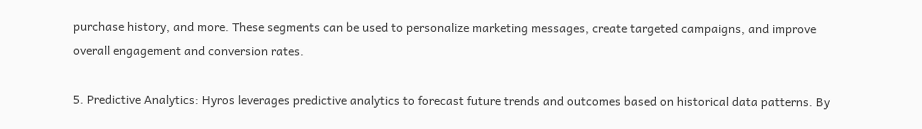purchase history, and more. These segments can be used to personalize marketing messages, create targeted campaigns, and improve overall engagement and conversion rates.

5. Predictive Analytics: Hyros leverages predictive analytics to forecast future trends and outcomes based on historical data patterns. By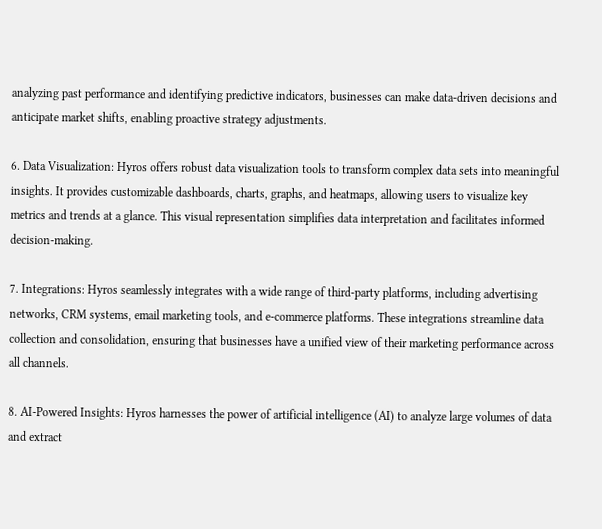analyzing past performance and identifying predictive indicators, businesses can make data-driven decisions and anticipate market shifts, enabling proactive strategy adjustments.

6. Data Visualization: Hyros offers robust data visualization tools to transform complex data sets into meaningful insights. It provides customizable dashboards, charts, graphs, and heatmaps, allowing users to visualize key metrics and trends at a glance. This visual representation simplifies data interpretation and facilitates informed decision-making.

7. Integrations: Hyros seamlessly integrates with a wide range of third-party platforms, including advertising networks, CRM systems, email marketing tools, and e-commerce platforms. These integrations streamline data collection and consolidation, ensuring that businesses have a unified view of their marketing performance across all channels.

8. AI-Powered Insights: Hyros harnesses the power of artificial intelligence (AI) to analyze large volumes of data and extract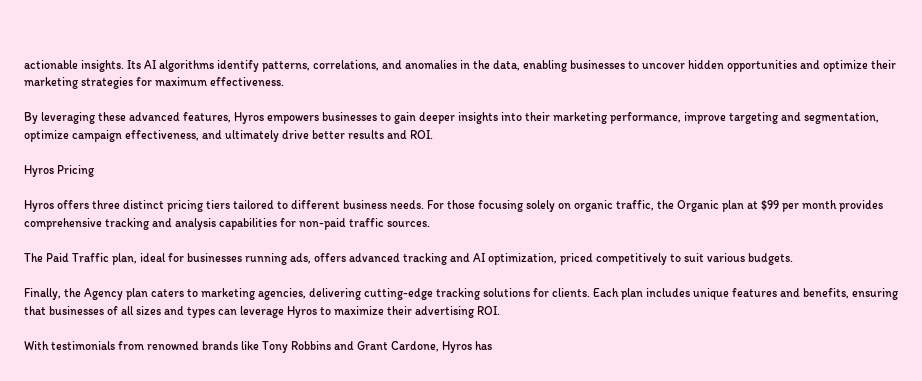actionable insights. Its AI algorithms identify patterns, correlations, and anomalies in the data, enabling businesses to uncover hidden opportunities and optimize their marketing strategies for maximum effectiveness.

By leveraging these advanced features, Hyros empowers businesses to gain deeper insights into their marketing performance, improve targeting and segmentation, optimize campaign effectiveness, and ultimately drive better results and ROI.

Hyros Pricing

Hyros offers three distinct pricing tiers tailored to different business needs. For those focusing solely on organic traffic, the Organic plan at $99 per month provides comprehensive tracking and analysis capabilities for non-paid traffic sources.

The Paid Traffic plan, ideal for businesses running ads, offers advanced tracking and AI optimization, priced competitively to suit various budgets.

Finally, the Agency plan caters to marketing agencies, delivering cutting-edge tracking solutions for clients. Each plan includes unique features and benefits, ensuring that businesses of all sizes and types can leverage Hyros to maximize their advertising ROI.

With testimonials from renowned brands like Tony Robbins and Grant Cardone, Hyros has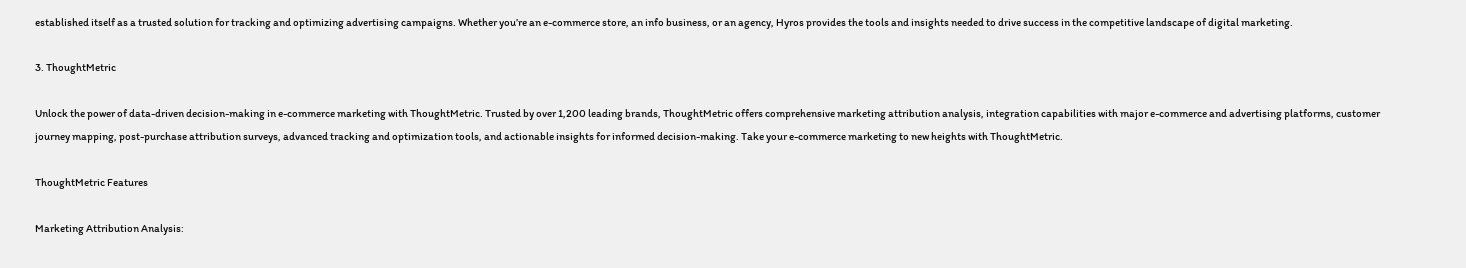established itself as a trusted solution for tracking and optimizing advertising campaigns. Whether you’re an e-commerce store, an info business, or an agency, Hyros provides the tools and insights needed to drive success in the competitive landscape of digital marketing.

3. ThoughtMetric

Unlock the power of data-driven decision-making in e-commerce marketing with ThoughtMetric. Trusted by over 1,200 leading brands, ThoughtMetric offers comprehensive marketing attribution analysis, integration capabilities with major e-commerce and advertising platforms, customer journey mapping, post-purchase attribution surveys, advanced tracking and optimization tools, and actionable insights for informed decision-making. Take your e-commerce marketing to new heights with ThoughtMetric.

ThoughtMetric Features

Marketing Attribution Analysis: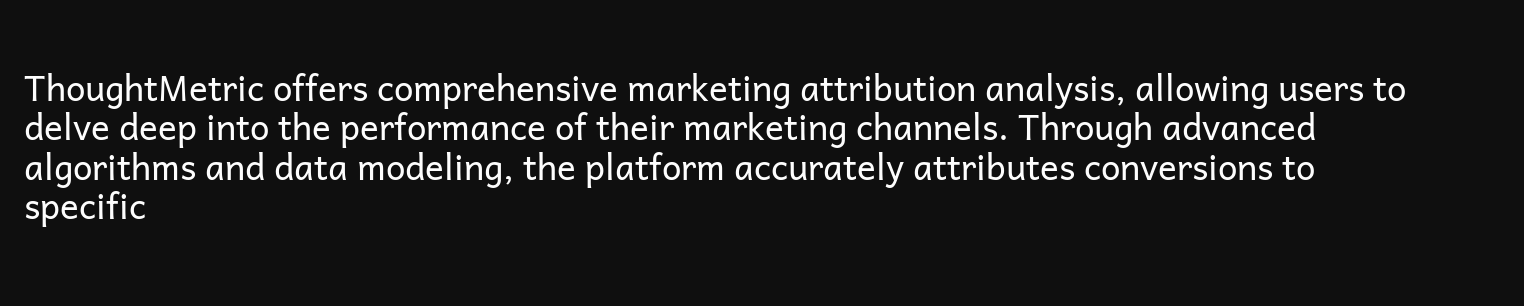ThoughtMetric offers comprehensive marketing attribution analysis, allowing users to delve deep into the performance of their marketing channels. Through advanced algorithms and data modeling, the platform accurately attributes conversions to specific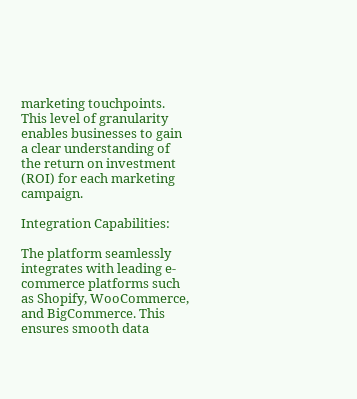marketing touchpoints. This level of granularity enables businesses to gain a clear understanding of the return on investment (ROI) for each marketing campaign.

Integration Capabilities:

The platform seamlessly integrates with leading e-commerce platforms such as Shopify, WooCommerce, and BigCommerce. This ensures smooth data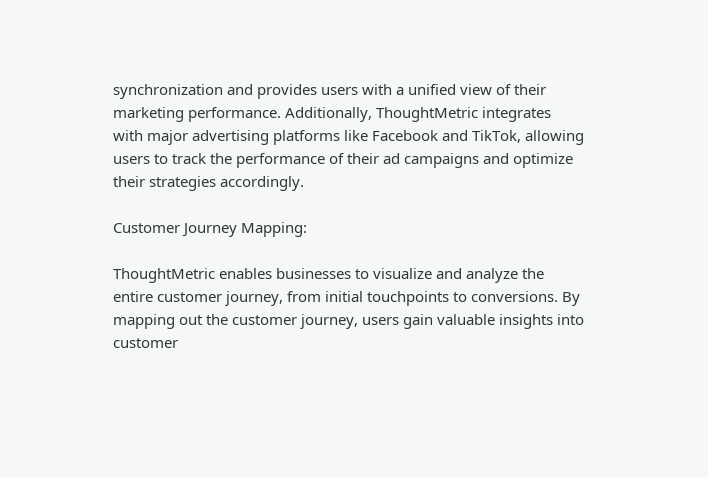synchronization and provides users with a unified view of their marketing performance. Additionally, ThoughtMetric integrates with major advertising platforms like Facebook and TikTok, allowing users to track the performance of their ad campaigns and optimize their strategies accordingly.

Customer Journey Mapping:

ThoughtMetric enables businesses to visualize and analyze the entire customer journey, from initial touchpoints to conversions. By mapping out the customer journey, users gain valuable insights into customer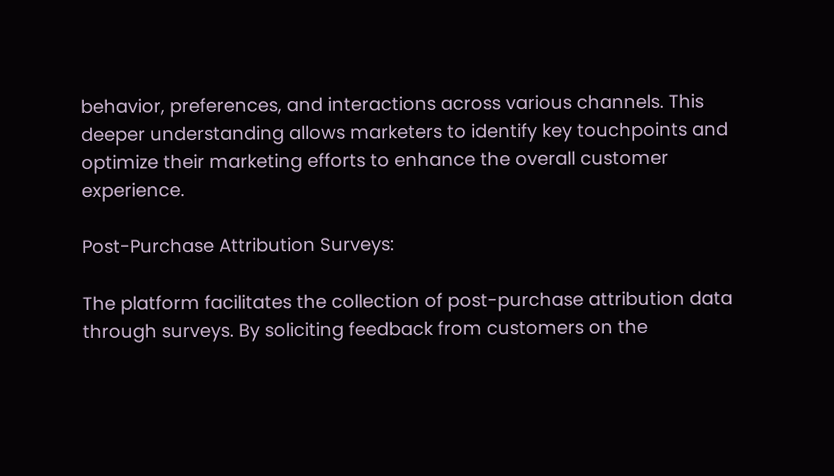behavior, preferences, and interactions across various channels. This deeper understanding allows marketers to identify key touchpoints and optimize their marketing efforts to enhance the overall customer experience.

Post-Purchase Attribution Surveys:

The platform facilitates the collection of post-purchase attribution data through surveys. By soliciting feedback from customers on the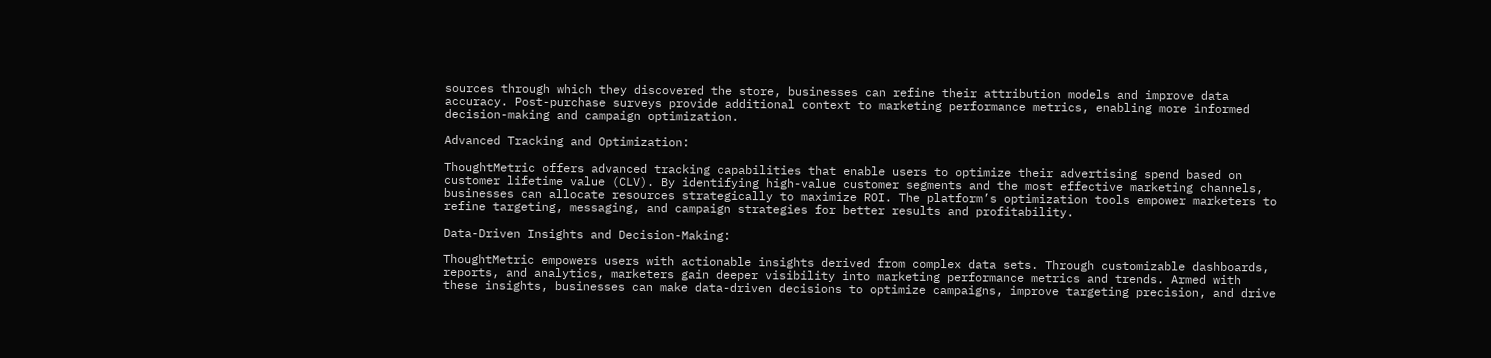sources through which they discovered the store, businesses can refine their attribution models and improve data accuracy. Post-purchase surveys provide additional context to marketing performance metrics, enabling more informed decision-making and campaign optimization.

Advanced Tracking and Optimization:

ThoughtMetric offers advanced tracking capabilities that enable users to optimize their advertising spend based on customer lifetime value (CLV). By identifying high-value customer segments and the most effective marketing channels, businesses can allocate resources strategically to maximize ROI. The platform’s optimization tools empower marketers to refine targeting, messaging, and campaign strategies for better results and profitability.

Data-Driven Insights and Decision-Making:

ThoughtMetric empowers users with actionable insights derived from complex data sets. Through customizable dashboards, reports, and analytics, marketers gain deeper visibility into marketing performance metrics and trends. Armed with these insights, businesses can make data-driven decisions to optimize campaigns, improve targeting precision, and drive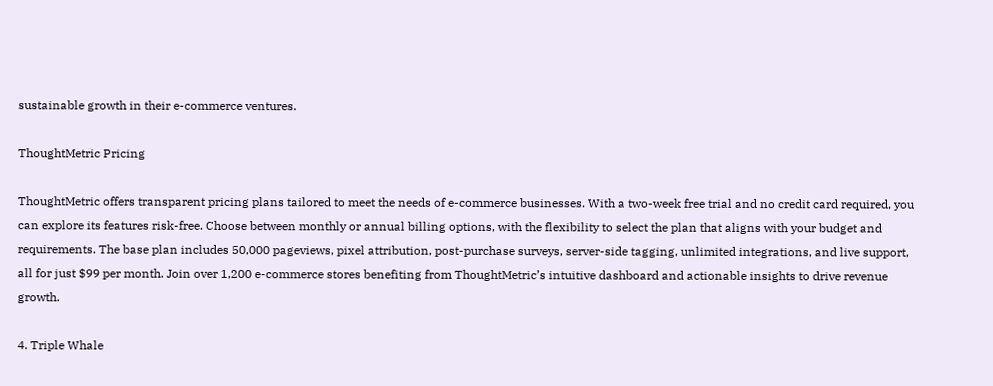sustainable growth in their e-commerce ventures.

ThoughtMetric Pricing

ThoughtMetric offers transparent pricing plans tailored to meet the needs of e-commerce businesses. With a two-week free trial and no credit card required, you can explore its features risk-free. Choose between monthly or annual billing options, with the flexibility to select the plan that aligns with your budget and requirements. The base plan includes 50,000 pageviews, pixel attribution, post-purchase surveys, server-side tagging, unlimited integrations, and live support, all for just $99 per month. Join over 1,200 e-commerce stores benefiting from ThoughtMetric’s intuitive dashboard and actionable insights to drive revenue growth.

4. Triple Whale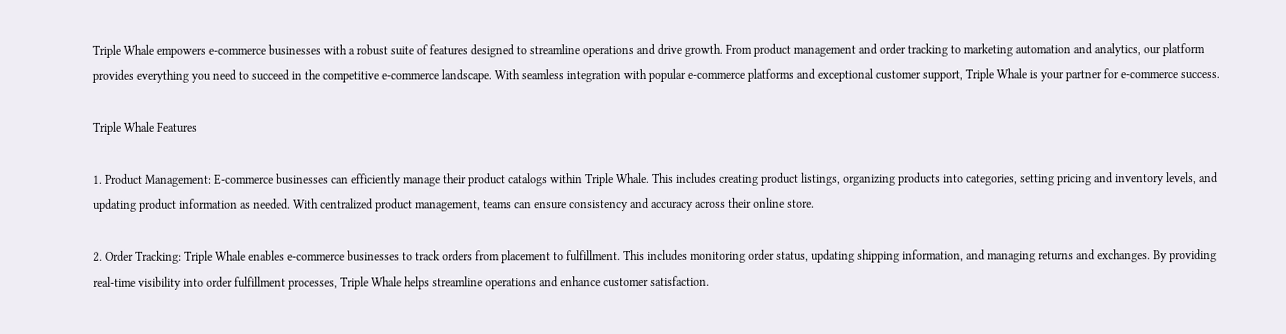Triple Whale empowers e-commerce businesses with a robust suite of features designed to streamline operations and drive growth. From product management and order tracking to marketing automation and analytics, our platform provides everything you need to succeed in the competitive e-commerce landscape. With seamless integration with popular e-commerce platforms and exceptional customer support, Triple Whale is your partner for e-commerce success.

Triple Whale Features

1. Product Management: E-commerce businesses can efficiently manage their product catalogs within Triple Whale. This includes creating product listings, organizing products into categories, setting pricing and inventory levels, and updating product information as needed. With centralized product management, teams can ensure consistency and accuracy across their online store.

2. Order Tracking: Triple Whale enables e-commerce businesses to track orders from placement to fulfillment. This includes monitoring order status, updating shipping information, and managing returns and exchanges. By providing real-time visibility into order fulfillment processes, Triple Whale helps streamline operations and enhance customer satisfaction.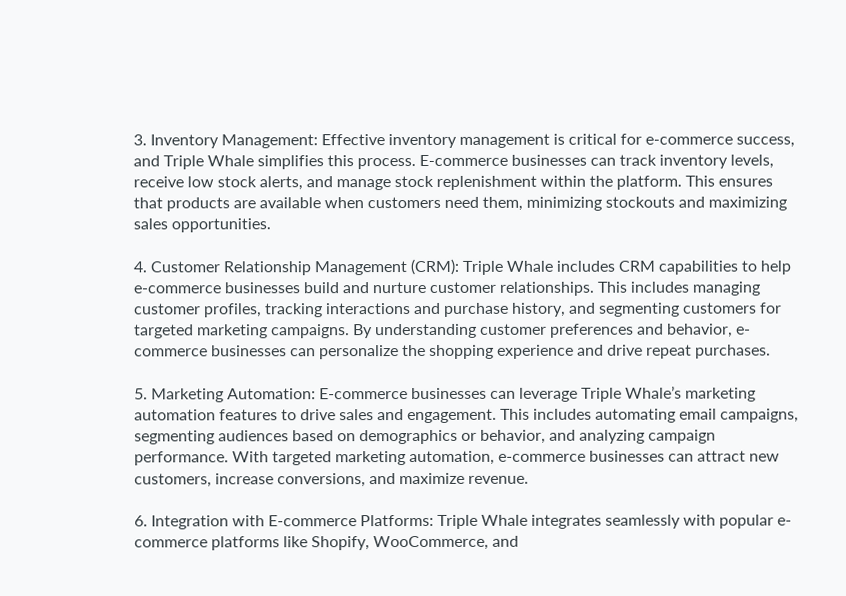3. Inventory Management: Effective inventory management is critical for e-commerce success, and Triple Whale simplifies this process. E-commerce businesses can track inventory levels, receive low stock alerts, and manage stock replenishment within the platform. This ensures that products are available when customers need them, minimizing stockouts and maximizing sales opportunities.

4. Customer Relationship Management (CRM): Triple Whale includes CRM capabilities to help e-commerce businesses build and nurture customer relationships. This includes managing customer profiles, tracking interactions and purchase history, and segmenting customers for targeted marketing campaigns. By understanding customer preferences and behavior, e-commerce businesses can personalize the shopping experience and drive repeat purchases.

5. Marketing Automation: E-commerce businesses can leverage Triple Whale’s marketing automation features to drive sales and engagement. This includes automating email campaigns, segmenting audiences based on demographics or behavior, and analyzing campaign performance. With targeted marketing automation, e-commerce businesses can attract new customers, increase conversions, and maximize revenue.

6. Integration with E-commerce Platforms: Triple Whale integrates seamlessly with popular e-commerce platforms like Shopify, WooCommerce, and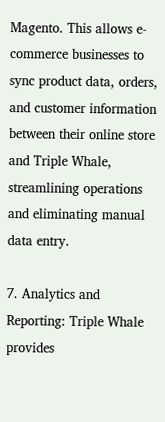Magento. This allows e-commerce businesses to sync product data, orders, and customer information between their online store and Triple Whale, streamlining operations and eliminating manual data entry.

7. Analytics and Reporting: Triple Whale provides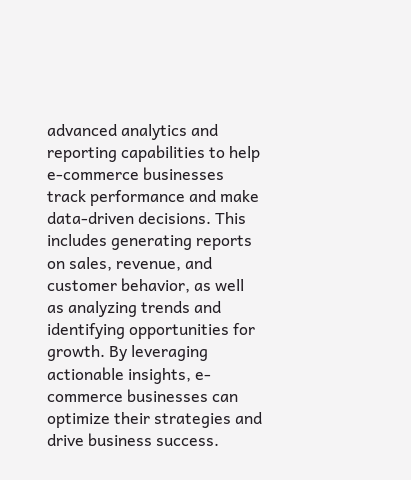advanced analytics and reporting capabilities to help e-commerce businesses track performance and make data-driven decisions. This includes generating reports on sales, revenue, and customer behavior, as well as analyzing trends and identifying opportunities for growth. By leveraging actionable insights, e-commerce businesses can optimize their strategies and drive business success.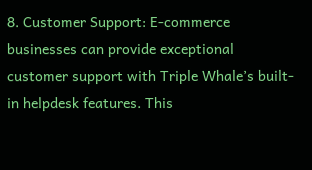8. Customer Support: E-commerce businesses can provide exceptional customer support with Triple Whale’s built-in helpdesk features. This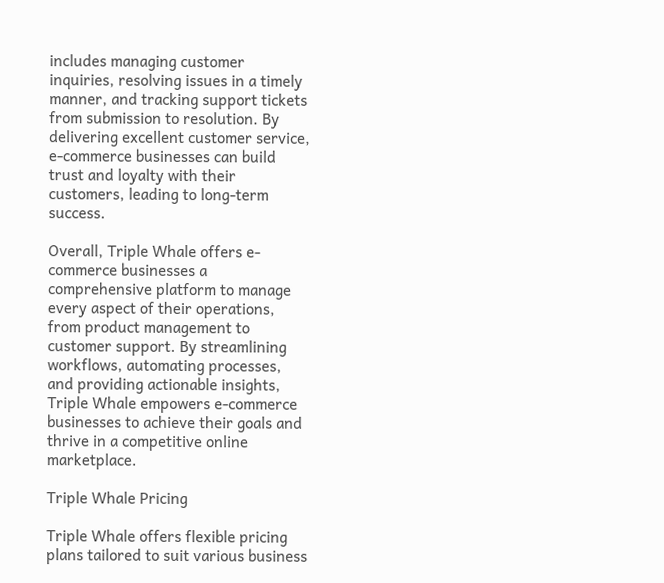includes managing customer inquiries, resolving issues in a timely manner, and tracking support tickets from submission to resolution. By delivering excellent customer service, e-commerce businesses can build trust and loyalty with their customers, leading to long-term success.

Overall, Triple Whale offers e-commerce businesses a comprehensive platform to manage every aspect of their operations, from product management to customer support. By streamlining workflows, automating processes, and providing actionable insights, Triple Whale empowers e-commerce businesses to achieve their goals and thrive in a competitive online marketplace.

Triple Whale Pricing

Triple Whale offers flexible pricing plans tailored to suit various business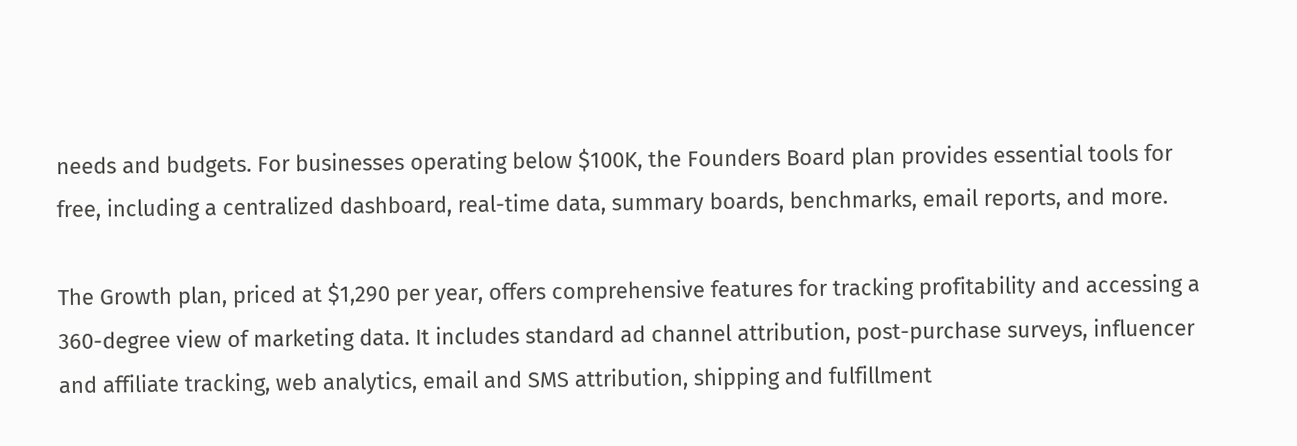needs and budgets. For businesses operating below $100K, the Founders Board plan provides essential tools for free, including a centralized dashboard, real-time data, summary boards, benchmarks, email reports, and more.

The Growth plan, priced at $1,290 per year, offers comprehensive features for tracking profitability and accessing a 360-degree view of marketing data. It includes standard ad channel attribution, post-purchase surveys, influencer and affiliate tracking, web analytics, email and SMS attribution, shipping and fulfillment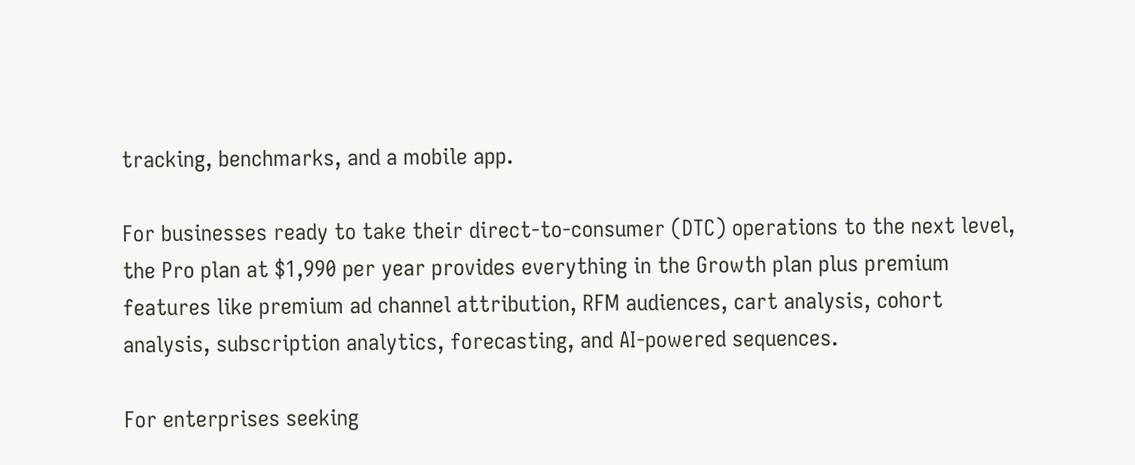tracking, benchmarks, and a mobile app.

For businesses ready to take their direct-to-consumer (DTC) operations to the next level, the Pro plan at $1,990 per year provides everything in the Growth plan plus premium features like premium ad channel attribution, RFM audiences, cart analysis, cohort analysis, subscription analytics, forecasting, and AI-powered sequences.

For enterprises seeking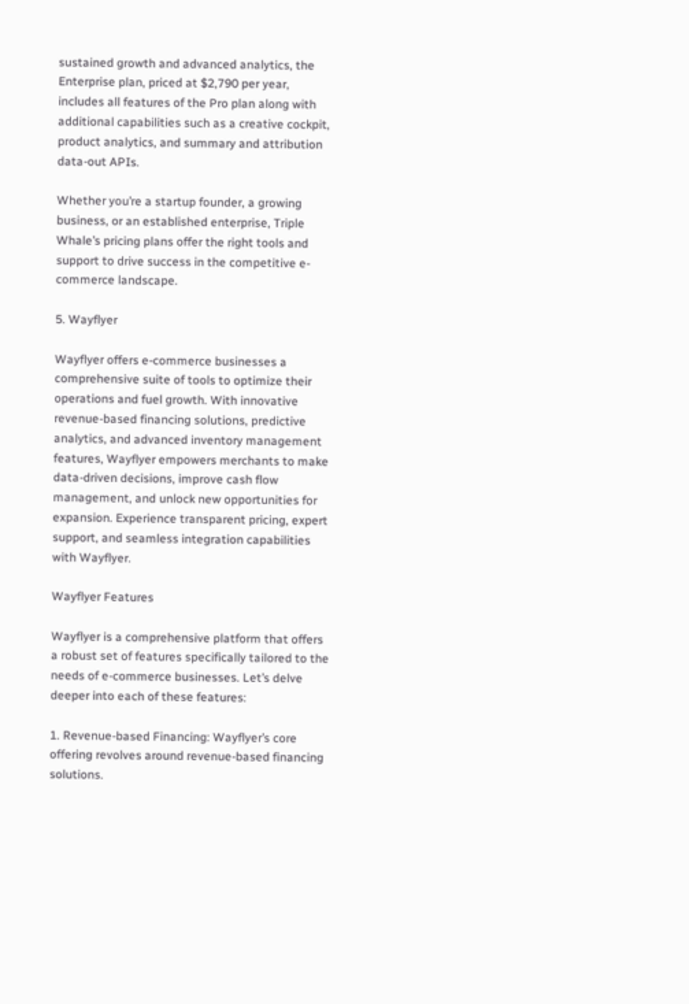sustained growth and advanced analytics, the Enterprise plan, priced at $2,790 per year, includes all features of the Pro plan along with additional capabilities such as a creative cockpit, product analytics, and summary and attribution data-out APIs.

Whether you’re a startup founder, a growing business, or an established enterprise, Triple Whale’s pricing plans offer the right tools and support to drive success in the competitive e-commerce landscape.

5. Wayflyer

Wayflyer offers e-commerce businesses a comprehensive suite of tools to optimize their operations and fuel growth. With innovative revenue-based financing solutions, predictive analytics, and advanced inventory management features, Wayflyer empowers merchants to make data-driven decisions, improve cash flow management, and unlock new opportunities for expansion. Experience transparent pricing, expert support, and seamless integration capabilities with Wayflyer.

Wayflyer Features

Wayflyer is a comprehensive platform that offers a robust set of features specifically tailored to the needs of e-commerce businesses. Let’s delve deeper into each of these features:

1. Revenue-based Financing: Wayflyer’s core offering revolves around revenue-based financing solutions.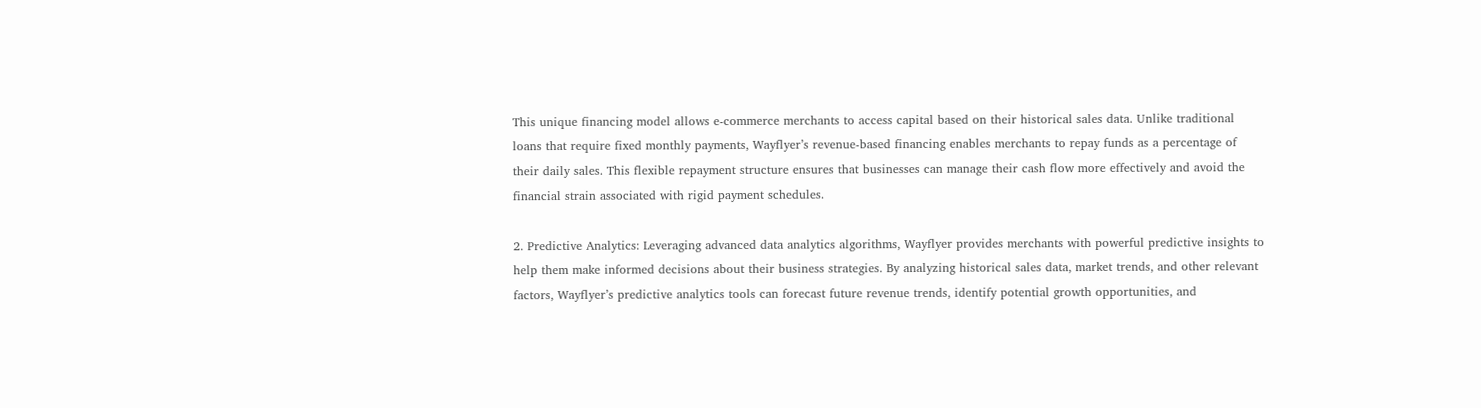This unique financing model allows e-commerce merchants to access capital based on their historical sales data. Unlike traditional loans that require fixed monthly payments, Wayflyer’s revenue-based financing enables merchants to repay funds as a percentage of their daily sales. This flexible repayment structure ensures that businesses can manage their cash flow more effectively and avoid the financial strain associated with rigid payment schedules.

2. Predictive Analytics: Leveraging advanced data analytics algorithms, Wayflyer provides merchants with powerful predictive insights to help them make informed decisions about their business strategies. By analyzing historical sales data, market trends, and other relevant factors, Wayflyer’s predictive analytics tools can forecast future revenue trends, identify potential growth opportunities, and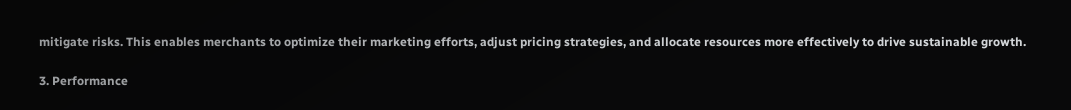mitigate risks. This enables merchants to optimize their marketing efforts, adjust pricing strategies, and allocate resources more effectively to drive sustainable growth.

3. Performance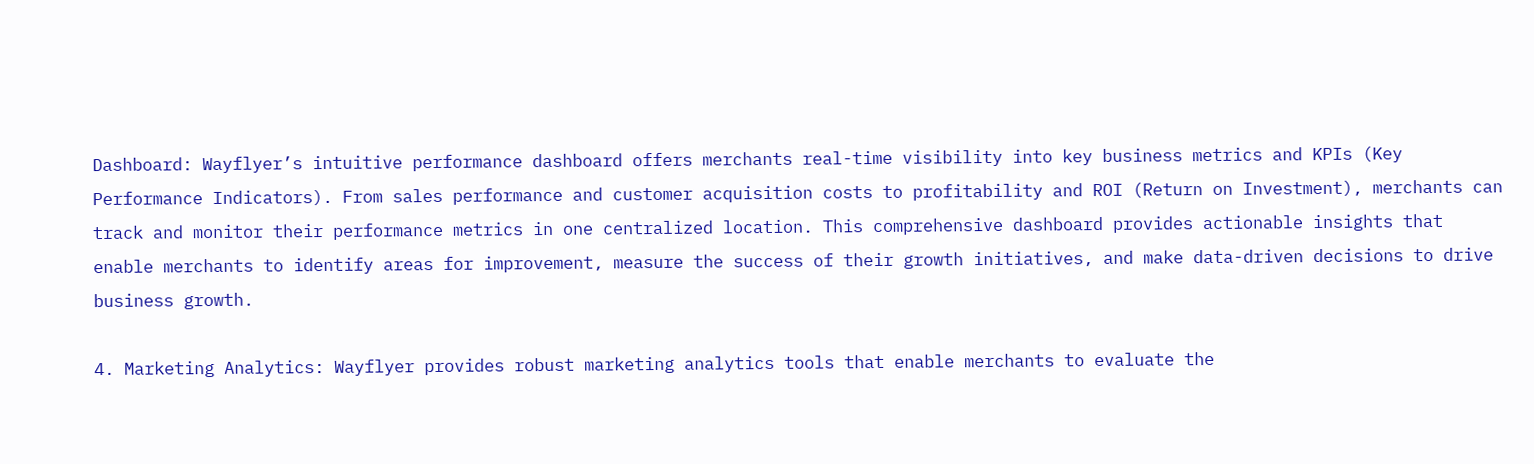Dashboard: Wayflyer’s intuitive performance dashboard offers merchants real-time visibility into key business metrics and KPIs (Key Performance Indicators). From sales performance and customer acquisition costs to profitability and ROI (Return on Investment), merchants can track and monitor their performance metrics in one centralized location. This comprehensive dashboard provides actionable insights that enable merchants to identify areas for improvement, measure the success of their growth initiatives, and make data-driven decisions to drive business growth.

4. Marketing Analytics: Wayflyer provides robust marketing analytics tools that enable merchants to evaluate the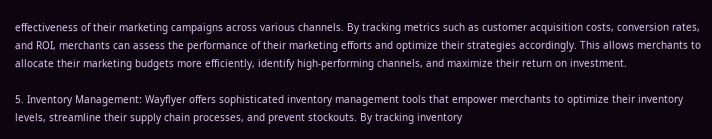effectiveness of their marketing campaigns across various channels. By tracking metrics such as customer acquisition costs, conversion rates, and ROI, merchants can assess the performance of their marketing efforts and optimize their strategies accordingly. This allows merchants to allocate their marketing budgets more efficiently, identify high-performing channels, and maximize their return on investment.

5. Inventory Management: Wayflyer offers sophisticated inventory management tools that empower merchants to optimize their inventory levels, streamline their supply chain processes, and prevent stockouts. By tracking inventory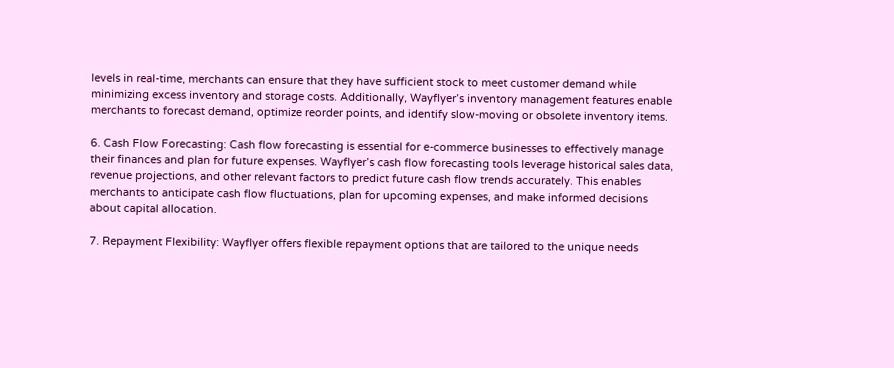levels in real-time, merchants can ensure that they have sufficient stock to meet customer demand while minimizing excess inventory and storage costs. Additionally, Wayflyer’s inventory management features enable merchants to forecast demand, optimize reorder points, and identify slow-moving or obsolete inventory items.

6. Cash Flow Forecasting: Cash flow forecasting is essential for e-commerce businesses to effectively manage their finances and plan for future expenses. Wayflyer’s cash flow forecasting tools leverage historical sales data, revenue projections, and other relevant factors to predict future cash flow trends accurately. This enables merchants to anticipate cash flow fluctuations, plan for upcoming expenses, and make informed decisions about capital allocation.

7. Repayment Flexibility: Wayflyer offers flexible repayment options that are tailored to the unique needs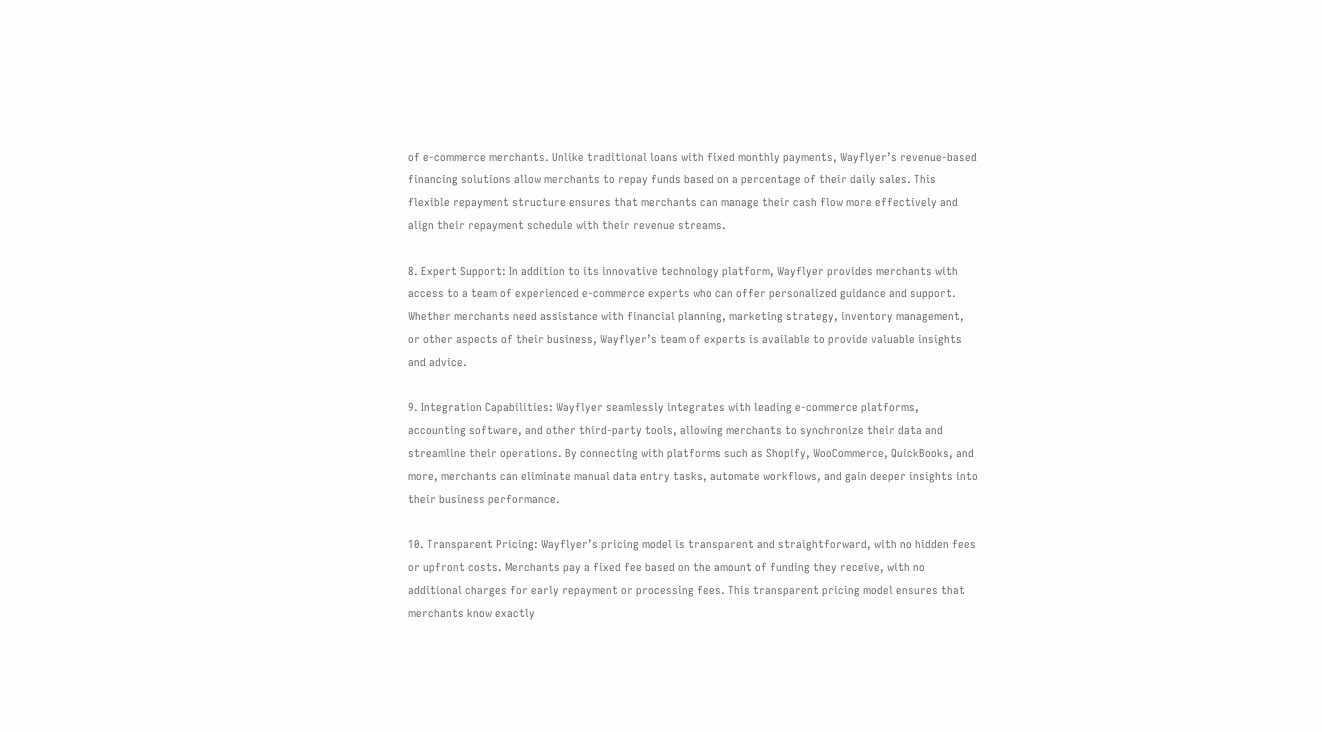of e-commerce merchants. Unlike traditional loans with fixed monthly payments, Wayflyer’s revenue-based financing solutions allow merchants to repay funds based on a percentage of their daily sales. This flexible repayment structure ensures that merchants can manage their cash flow more effectively and align their repayment schedule with their revenue streams.

8. Expert Support: In addition to its innovative technology platform, Wayflyer provides merchants with access to a team of experienced e-commerce experts who can offer personalized guidance and support. Whether merchants need assistance with financial planning, marketing strategy, inventory management, or other aspects of their business, Wayflyer’s team of experts is available to provide valuable insights and advice.

9. Integration Capabilities: Wayflyer seamlessly integrates with leading e-commerce platforms, accounting software, and other third-party tools, allowing merchants to synchronize their data and streamline their operations. By connecting with platforms such as Shopify, WooCommerce, QuickBooks, and more, merchants can eliminate manual data entry tasks, automate workflows, and gain deeper insights into their business performance.

10. Transparent Pricing: Wayflyer’s pricing model is transparent and straightforward, with no hidden fees or upfront costs. Merchants pay a fixed fee based on the amount of funding they receive, with no additional charges for early repayment or processing fees. This transparent pricing model ensures that merchants know exactly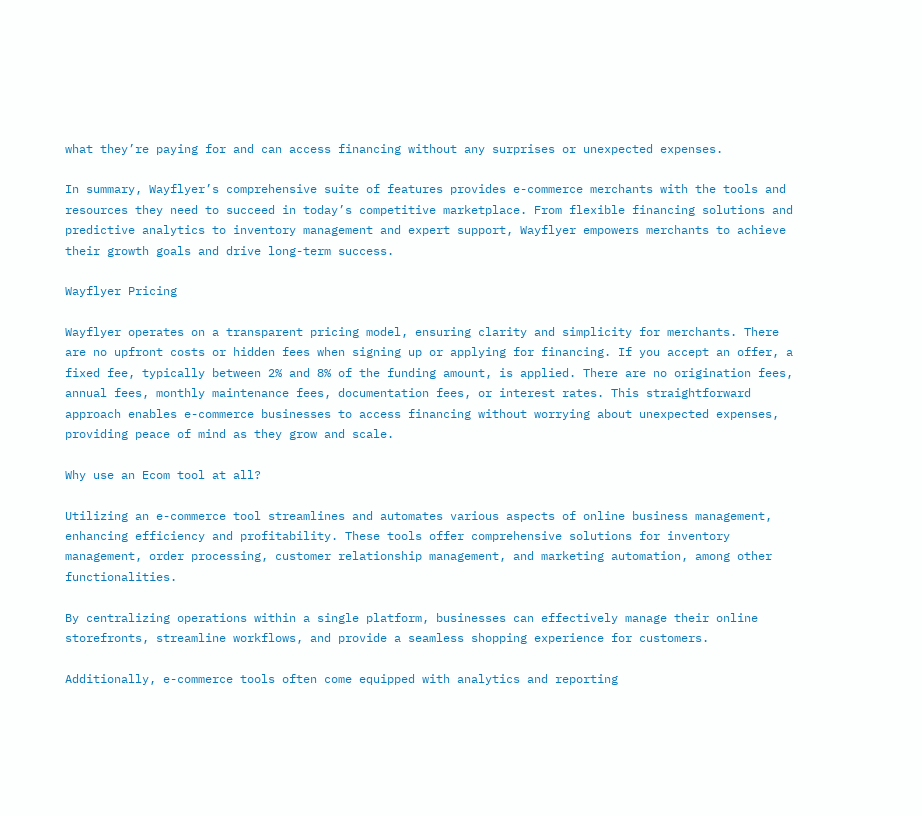what they’re paying for and can access financing without any surprises or unexpected expenses.

In summary, Wayflyer’s comprehensive suite of features provides e-commerce merchants with the tools and resources they need to succeed in today’s competitive marketplace. From flexible financing solutions and predictive analytics to inventory management and expert support, Wayflyer empowers merchants to achieve their growth goals and drive long-term success.

Wayflyer Pricing

Wayflyer operates on a transparent pricing model, ensuring clarity and simplicity for merchants. There are no upfront costs or hidden fees when signing up or applying for financing. If you accept an offer, a fixed fee, typically between 2% and 8% of the funding amount, is applied. There are no origination fees, annual fees, monthly maintenance fees, documentation fees, or interest rates. This straightforward approach enables e-commerce businesses to access financing without worrying about unexpected expenses, providing peace of mind as they grow and scale.

Why use an Ecom tool at all?

Utilizing an e-commerce tool streamlines and automates various aspects of online business management, enhancing efficiency and profitability. These tools offer comprehensive solutions for inventory management, order processing, customer relationship management, and marketing automation, among other functionalities.

By centralizing operations within a single platform, businesses can effectively manage their online storefronts, streamline workflows, and provide a seamless shopping experience for customers.

Additionally, e-commerce tools often come equipped with analytics and reporting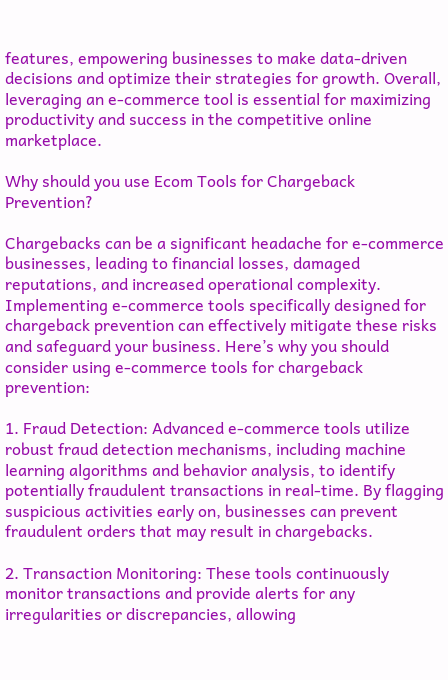features, empowering businesses to make data-driven decisions and optimize their strategies for growth. Overall, leveraging an e-commerce tool is essential for maximizing productivity and success in the competitive online marketplace.

Why should you use Ecom Tools for Chargeback Prevention?

Chargebacks can be a significant headache for e-commerce businesses, leading to financial losses, damaged reputations, and increased operational complexity. Implementing e-commerce tools specifically designed for chargeback prevention can effectively mitigate these risks and safeguard your business. Here’s why you should consider using e-commerce tools for chargeback prevention:

1. Fraud Detection: Advanced e-commerce tools utilize robust fraud detection mechanisms, including machine learning algorithms and behavior analysis, to identify potentially fraudulent transactions in real-time. By flagging suspicious activities early on, businesses can prevent fraudulent orders that may result in chargebacks.

2. Transaction Monitoring: These tools continuously monitor transactions and provide alerts for any irregularities or discrepancies, allowing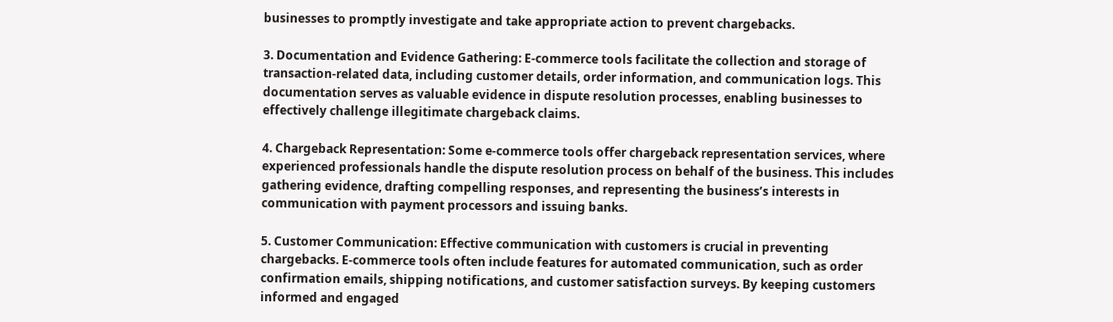businesses to promptly investigate and take appropriate action to prevent chargebacks.

3. Documentation and Evidence Gathering: E-commerce tools facilitate the collection and storage of transaction-related data, including customer details, order information, and communication logs. This documentation serves as valuable evidence in dispute resolution processes, enabling businesses to effectively challenge illegitimate chargeback claims.

4. Chargeback Representation: Some e-commerce tools offer chargeback representation services, where experienced professionals handle the dispute resolution process on behalf of the business. This includes gathering evidence, drafting compelling responses, and representing the business’s interests in communication with payment processors and issuing banks.

5. Customer Communication: Effective communication with customers is crucial in preventing chargebacks. E-commerce tools often include features for automated communication, such as order confirmation emails, shipping notifications, and customer satisfaction surveys. By keeping customers informed and engaged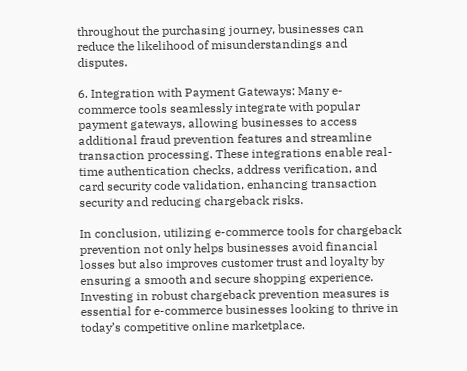throughout the purchasing journey, businesses can reduce the likelihood of misunderstandings and disputes.

6. Integration with Payment Gateways: Many e-commerce tools seamlessly integrate with popular payment gateways, allowing businesses to access additional fraud prevention features and streamline transaction processing. These integrations enable real-time authentication checks, address verification, and card security code validation, enhancing transaction security and reducing chargeback risks.

In conclusion, utilizing e-commerce tools for chargeback prevention not only helps businesses avoid financial losses but also improves customer trust and loyalty by ensuring a smooth and secure shopping experience. Investing in robust chargeback prevention measures is essential for e-commerce businesses looking to thrive in today’s competitive online marketplace.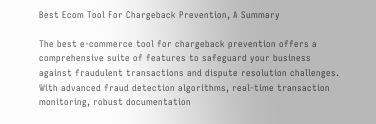Best Ecom Tool For Chargeback Prevention, A Summary

The best e-commerce tool for chargeback prevention offers a comprehensive suite of features to safeguard your business against fraudulent transactions and dispute resolution challenges. With advanced fraud detection algorithms, real-time transaction monitoring, robust documentation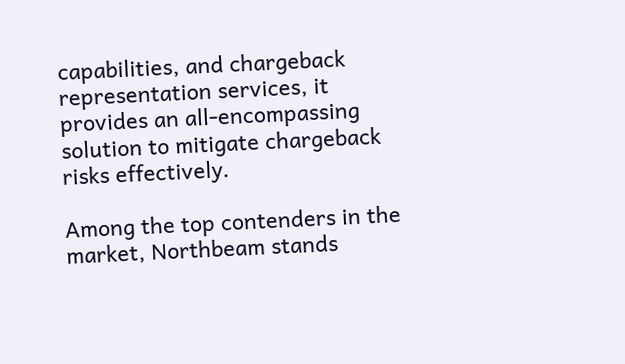capabilities, and chargeback representation services, it provides an all-encompassing solution to mitigate chargeback risks effectively.

Among the top contenders in the market, Northbeam stands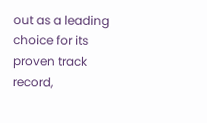out as a leading choice for its proven track record,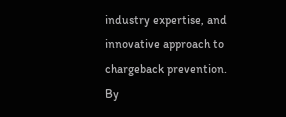industry expertise, and innovative approach to chargeback prevention. By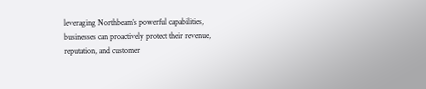leveraging Northbeam’s powerful capabilities, businesses can proactively protect their revenue, reputation, and customer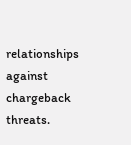relationships against chargeback threats.